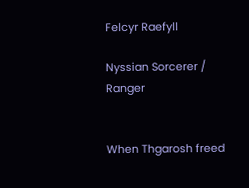Felcyr Raefyll

Nyssian Sorcerer / Ranger


When Thgarosh freed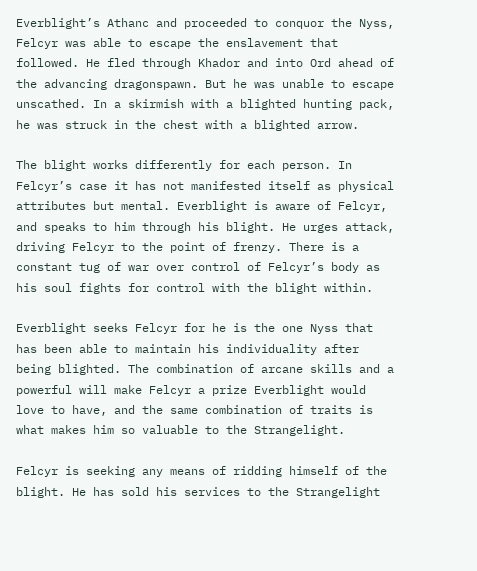Everblight’s Athanc and proceeded to conquor the Nyss, Felcyr was able to escape the enslavement that followed. He fled through Khador and into Ord ahead of the advancing dragonspawn. But he was unable to escape unscathed. In a skirmish with a blighted hunting pack, he was struck in the chest with a blighted arrow.

The blight works differently for each person. In Felcyr’s case it has not manifested itself as physical attributes but mental. Everblight is aware of Felcyr, and speaks to him through his blight. He urges attack, driving Felcyr to the point of frenzy. There is a constant tug of war over control of Felcyr’s body as his soul fights for control with the blight within.

Everblight seeks Felcyr for he is the one Nyss that has been able to maintain his individuality after being blighted. The combination of arcane skills and a powerful will make Felcyr a prize Everblight would love to have, and the same combination of traits is what makes him so valuable to the Strangelight.

Felcyr is seeking any means of ridding himself of the blight. He has sold his services to the Strangelight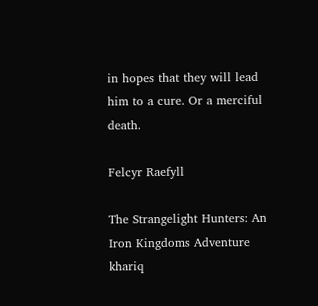in hopes that they will lead him to a cure. Or a merciful death.

Felcyr Raefyll

The Strangelight Hunters: An Iron Kingdoms Adventure khariq